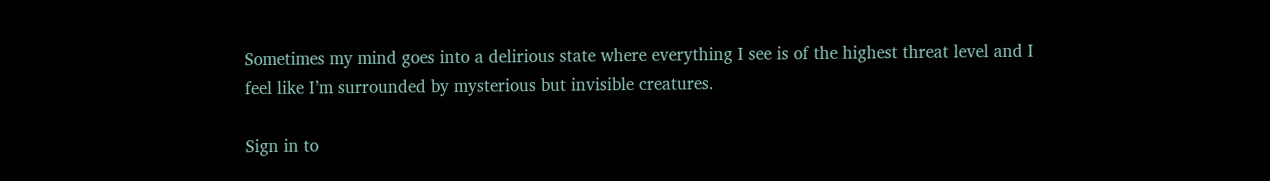Sometimes my mind goes into a delirious state where everything I see is of the highest threat level and I feel like I’m surrounded by mysterious but invisible creatures.

Sign in to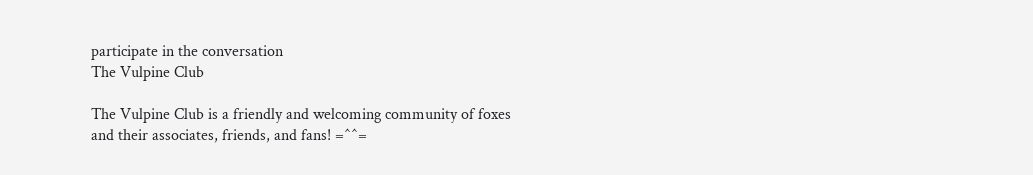participate in the conversation
The Vulpine Club

The Vulpine Club is a friendly and welcoming community of foxes and their associates, friends, and fans! =^^=